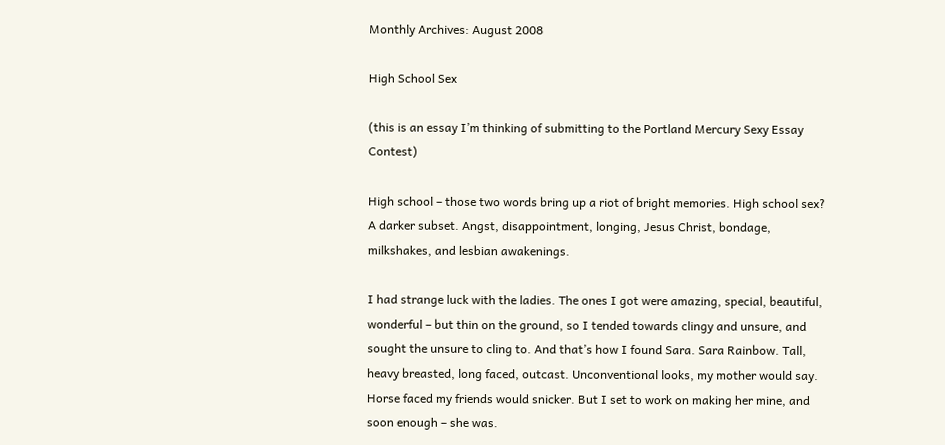Monthly Archives: August 2008

High School Sex

(this is an essay I’m thinking of submitting to the Portland Mercury Sexy Essay Contest)

High school – those two words bring up a riot of bright memories. High school sex? A darker subset. Angst, disappointment, longing, Jesus Christ, bondage, milkshakes, and lesbian awakenings.

I had strange luck with the ladies. The ones I got were amazing, special, beautiful, wonderful – but thin on the ground, so I tended towards clingy and unsure, and sought the unsure to cling to. And that’s how I found Sara. Sara Rainbow. Tall, heavy breasted, long faced, outcast. Unconventional looks, my mother would say. Horse faced my friends would snicker. But I set to work on making her mine, and soon enough – she was.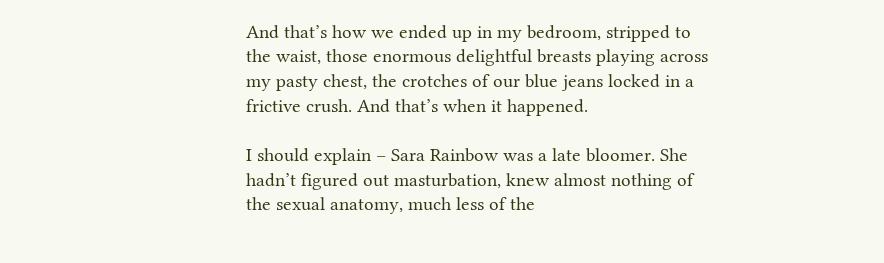And that’s how we ended up in my bedroom, stripped to the waist, those enormous delightful breasts playing across my pasty chest, the crotches of our blue jeans locked in a frictive crush. And that’s when it happened.

I should explain – Sara Rainbow was a late bloomer. She hadn’t figured out masturbation, knew almost nothing of the sexual anatomy, much less of the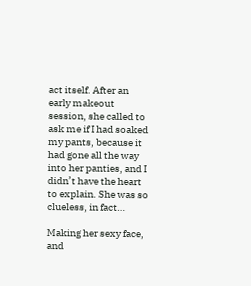act itself. After an early makeout session, she called to ask me if I had soaked my pants, because it had gone all the way into her panties, and I didn’t have the heart to explain. She was so clueless, in fact…

Making her sexy face, and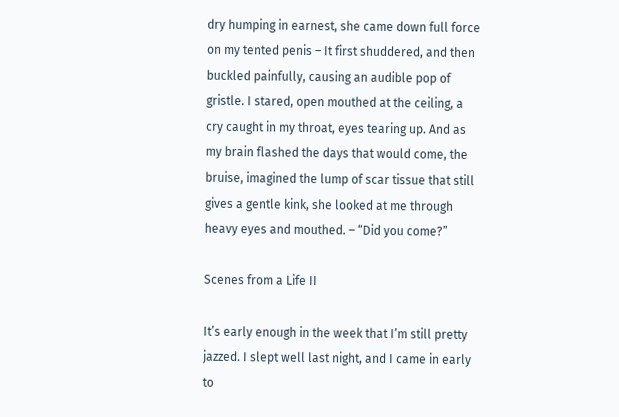dry humping in earnest, she came down full force on my tented penis – It first shuddered, and then buckled painfully, causing an audible pop of gristle. I stared, open mouthed at the ceiling, a cry caught in my throat, eyes tearing up. And as my brain flashed the days that would come, the bruise, imagined the lump of scar tissue that still gives a gentle kink, she looked at me through heavy eyes and mouthed. – “Did you come?”

Scenes from a Life II

It’s early enough in the week that I’m still pretty jazzed. I slept well last night, and I came in early to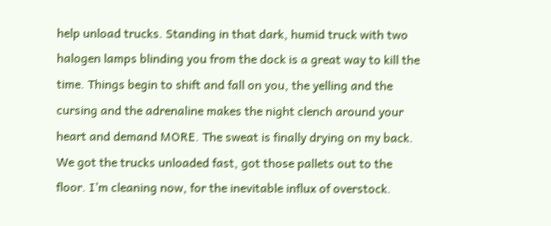help unload trucks. Standing in that dark, humid truck with two halogen lamps blinding you from the dock is a great way to kill the time. Things begin to shift and fall on you, the yelling and the cursing and the adrenaline makes the night clench around your heart and demand MORE. The sweat is finally drying on my back. We got the trucks unloaded fast, got those pallets out to the floor. I’m cleaning now, for the inevitable influx of overstock.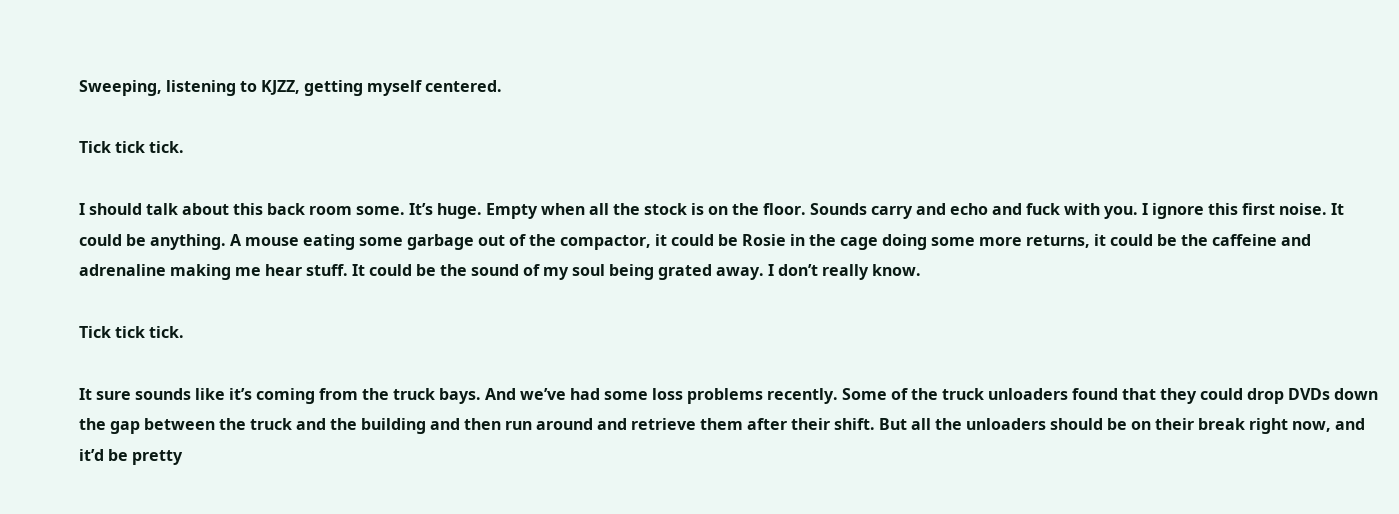Sweeping, listening to KJZZ, getting myself centered.

Tick tick tick.

I should talk about this back room some. It’s huge. Empty when all the stock is on the floor. Sounds carry and echo and fuck with you. I ignore this first noise. It could be anything. A mouse eating some garbage out of the compactor, it could be Rosie in the cage doing some more returns, it could be the caffeine and adrenaline making me hear stuff. It could be the sound of my soul being grated away. I don’t really know.

Tick tick tick.

It sure sounds like it’s coming from the truck bays. And we’ve had some loss problems recently. Some of the truck unloaders found that they could drop DVDs down the gap between the truck and the building and then run around and retrieve them after their shift. But all the unloaders should be on their break right now, and it’d be pretty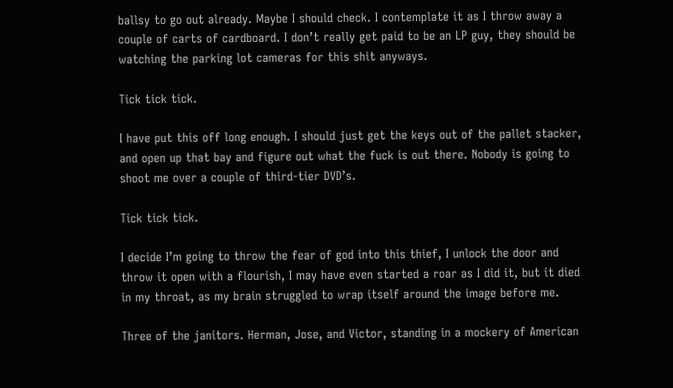ballsy to go out already. Maybe I should check. I contemplate it as I throw away a couple of carts of cardboard. I don’t really get paid to be an LP guy, they should be watching the parking lot cameras for this shit anyways.

Tick tick tick.

I have put this off long enough. I should just get the keys out of the pallet stacker, and open up that bay and figure out what the fuck is out there. Nobody is going to shoot me over a couple of third-tier DVD’s.

Tick tick tick.

I decide I’m going to throw the fear of god into this thief, I unlock the door and throw it open with a flourish, I may have even started a roar as I did it, but it died in my throat, as my brain struggled to wrap itself around the image before me.

Three of the janitors. Herman, Jose, and Victor, standing in a mockery of American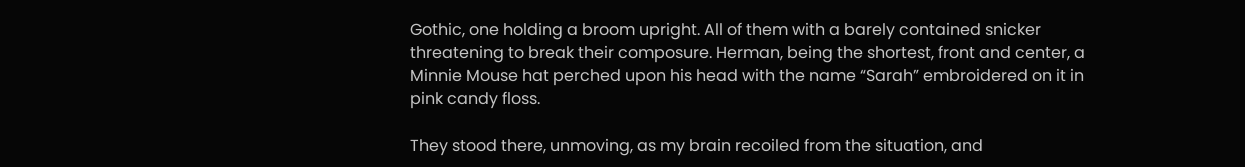Gothic, one holding a broom upright. All of them with a barely contained snicker threatening to break their composure. Herman, being the shortest, front and center, a Minnie Mouse hat perched upon his head with the name “Sarah” embroidered on it in pink candy floss.

They stood there, unmoving, as my brain recoiled from the situation, and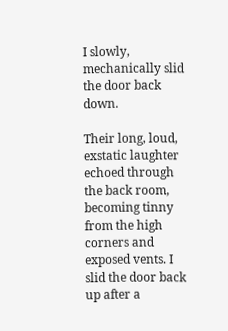I slowly, mechanically slid the door back down.

Their long, loud, exstatic laughter echoed through the back room, becoming tinny from the high corners and exposed vents. I slid the door back up after a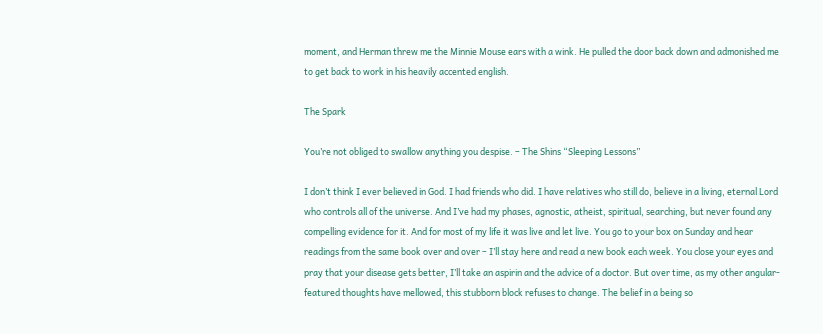moment, and Herman threw me the Minnie Mouse ears with a wink. He pulled the door back down and admonished me to get back to work in his heavily accented english.

The Spark

You’re not obliged to swallow anything you despise. – The Shins “Sleeping Lessons”

I don’t think I ever believed in God. I had friends who did. I have relatives who still do, believe in a living, eternal Lord who controls all of the universe. And I’ve had my phases, agnostic, atheist, spiritual, searching, but never found any compelling evidence for it. And for most of my life it was live and let live. You go to your box on Sunday and hear readings from the same book over and over – I’ll stay here and read a new book each week. You close your eyes and pray that your disease gets better, I’ll take an aspirin and the advice of a doctor. But over time, as my other angular-featured thoughts have mellowed, this stubborn block refuses to change. The belief in a being so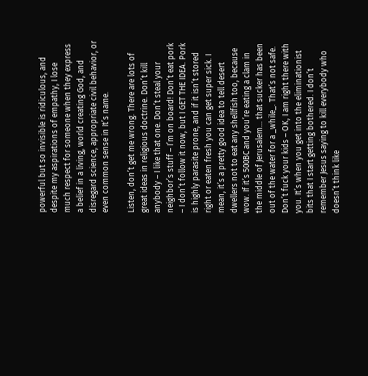powerful but so invisible is ridiculous, and despite my aspirations of empathy, I lose much respect for someone when they express a belief in a living, world creating God, and disregard science, appropriate civil behavior, or even common sense in It’s name.

Listen, don’t get me wrong. There are lots of great ideas in religious doctrine. Don’t kill anybody – I like that one. Don’t steal your neighbor’s stuff – I’m on board! Don’t eat pork – I don’t follow it now, but I GET THE IDEA. Pork is highly parasite prone, and if it isn’t stored right or eaten fresh you can get super sick. I mean, it’s a pretty good idea to tell desert dwellers not to eat any shellfish too, because wow. If it’s 500BC and you’re eating a clam in the middle of Jerusalem… that sucker has been out of the water for a _while_. That’s not safe. Don’t fuck your kids – OK, I am right there with you. It’s when you get into the eliminationist bits that I start getting bothered. I don’t remember Jesus saying to kill everybody who doesn’t think like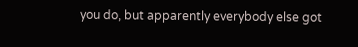you do, but apparently everybody else got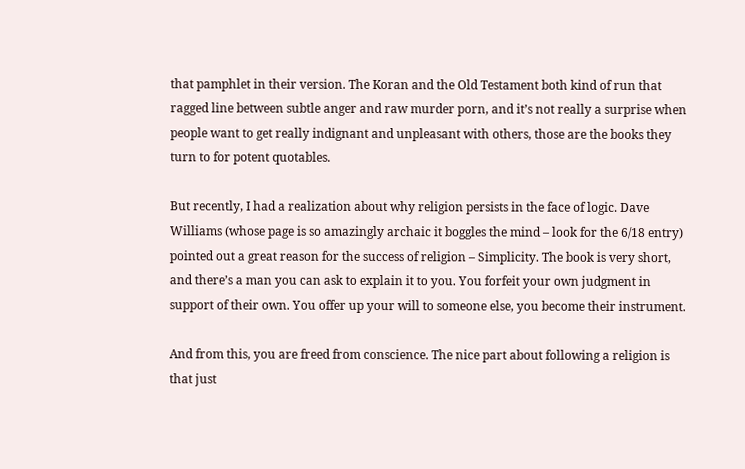that pamphlet in their version. The Koran and the Old Testament both kind of run that ragged line between subtle anger and raw murder porn, and it’s not really a surprise when people want to get really indignant and unpleasant with others, those are the books they turn to for potent quotables.

But recently, I had a realization about why religion persists in the face of logic. Dave Williams (whose page is so amazingly archaic it boggles the mind – look for the 6/18 entry) pointed out a great reason for the success of religion – Simplicity. The book is very short, and there’s a man you can ask to explain it to you. You forfeit your own judgment in support of their own. You offer up your will to someone else, you become their instrument.

And from this, you are freed from conscience. The nice part about following a religion is that just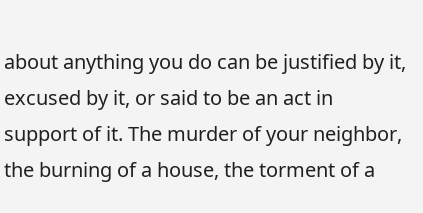about anything you do can be justified by it, excused by it, or said to be an act in support of it. The murder of your neighbor, the burning of a house, the torment of a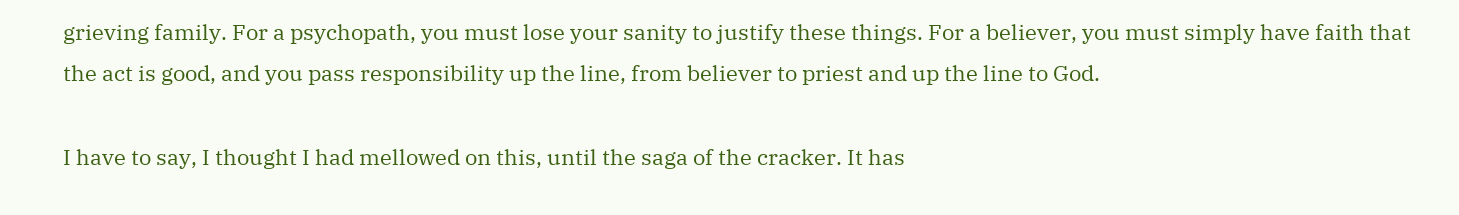grieving family. For a psychopath, you must lose your sanity to justify these things. For a believer, you must simply have faith that the act is good, and you pass responsibility up the line, from believer to priest and up the line to God.

I have to say, I thought I had mellowed on this, until the saga of the cracker. It has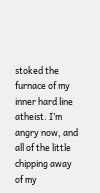stoked the furnace of my inner hard line atheist. I’m angry now, and all of the little chipping away of my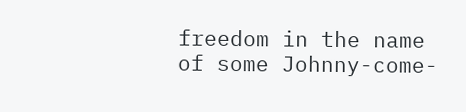freedom in the name of some Johnny-come-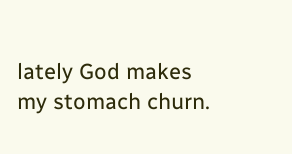lately God makes my stomach churn.